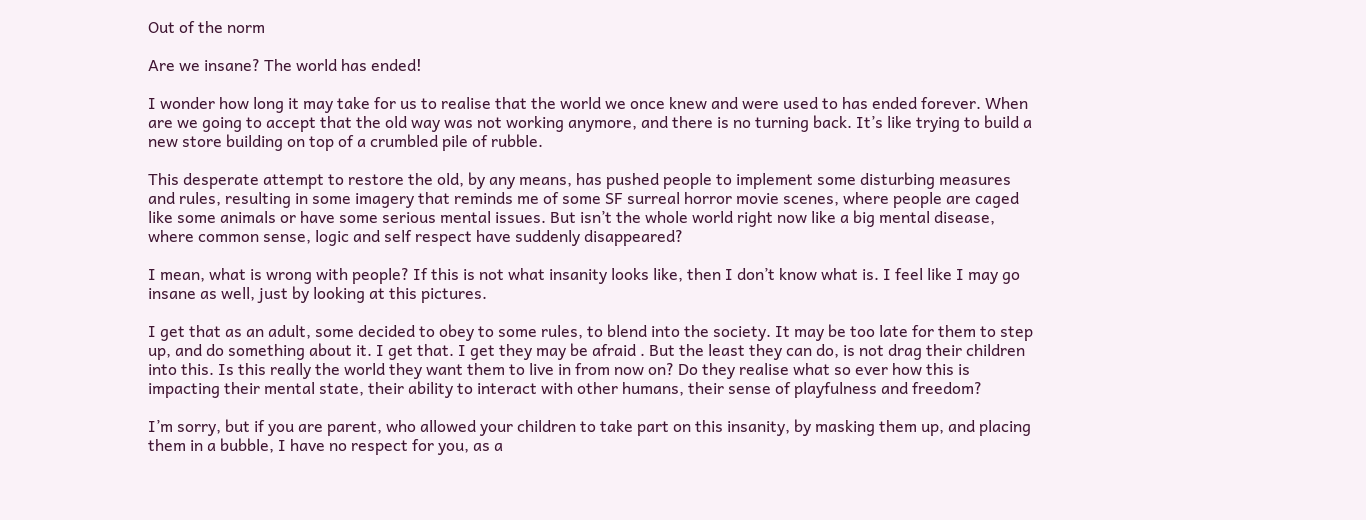Out of the norm

Are we insane? The world has ended!

I wonder how long it may take for us to realise that the world we once knew and were used to has ended forever. When are we going to accept that the old way was not working anymore, and there is no turning back. It’s like trying to build a new store building on top of a crumbled pile of rubble.

This desperate attempt to restore the old, by any means, has pushed people to implement some disturbing measures and rules, resulting in some imagery that reminds me of some SF surreal horror movie scenes, where people are caged like some animals or have some serious mental issues. But isn’t the whole world right now like a big mental disease, where common sense, logic and self respect have suddenly disappeared?

I mean, what is wrong with people? If this is not what insanity looks like, then I don’t know what is. I feel like I may go insane as well, just by looking at this pictures.

I get that as an adult, some decided to obey to some rules, to blend into the society. It may be too late for them to step up, and do something about it. I get that. I get they may be afraid . But the least they can do, is not drag their children into this. Is this really the world they want them to live in from now on? Do they realise what so ever how this is impacting their mental state, their ability to interact with other humans, their sense of playfulness and freedom?

I’m sorry, but if you are parent, who allowed your children to take part on this insanity, by masking them up, and placing them in a bubble, I have no respect for you, as a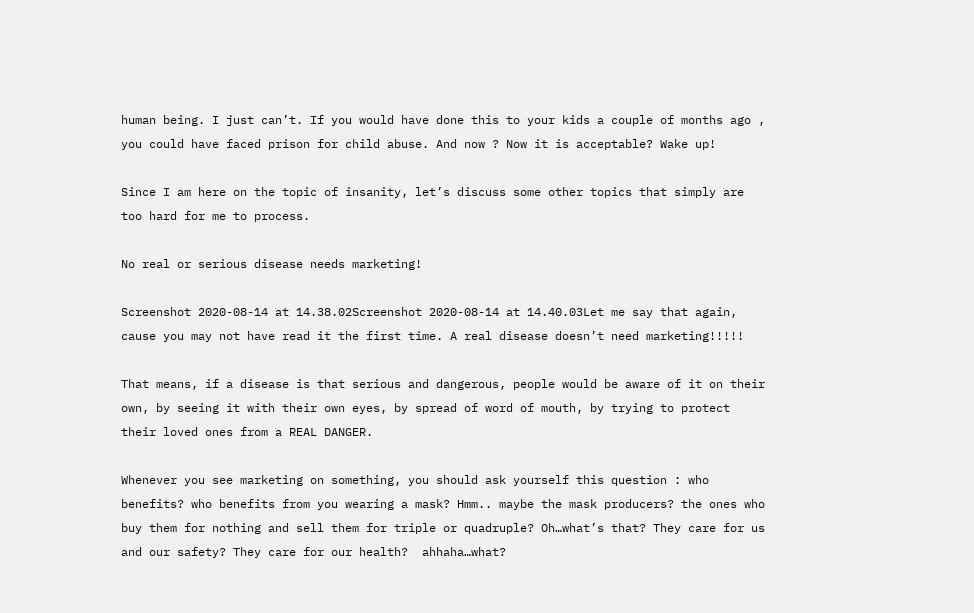human being. I just can’t. If you would have done this to your kids a couple of months ago , you could have faced prison for child abuse. And now ? Now it is acceptable? Wake up!

Since I am here on the topic of insanity, let’s discuss some other topics that simply are too hard for me to process.

No real or serious disease needs marketing!

Screenshot 2020-08-14 at 14.38.02Screenshot 2020-08-14 at 14.40.03Let me say that again, cause you may not have read it the first time. A real disease doesn’t need marketing!!!!!

That means, if a disease is that serious and dangerous, people would be aware of it on their own, by seeing it with their own eyes, by spread of word of mouth, by trying to protect their loved ones from a REAL DANGER.

Whenever you see marketing on something, you should ask yourself this question : who benefits? who benefits from you wearing a mask? Hmm.. maybe the mask producers? the ones who buy them for nothing and sell them for triple or quadruple? Oh…what’s that? They care for us and our safety? They care for our health?  ahhaha…what?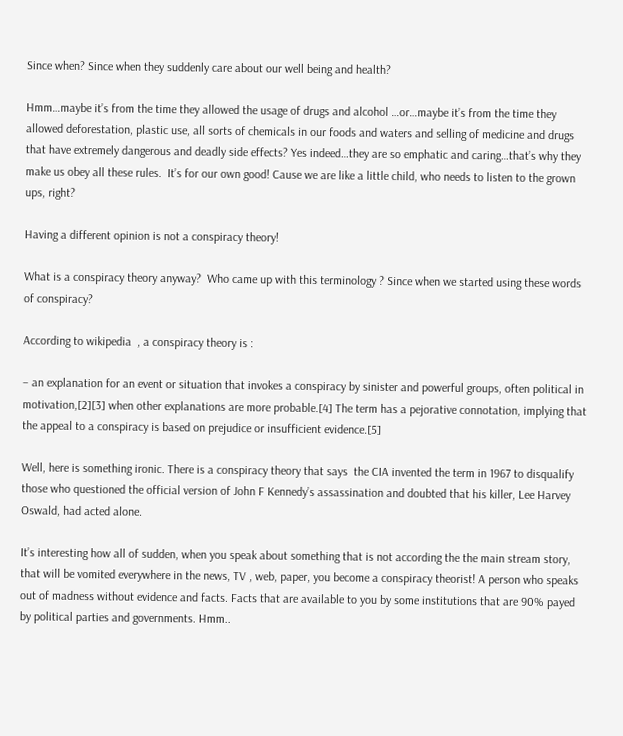Since when? Since when they suddenly care about our well being and health?

Hmm…maybe it’s from the time they allowed the usage of drugs and alcohol …or…maybe it’s from the time they allowed deforestation, plastic use, all sorts of chemicals in our foods and waters and selling of medicine and drugs that have extremely dangerous and deadly side effects? Yes indeed…they are so emphatic and caring…that’s why they make us obey all these rules.  It’s for our own good! Cause we are like a little child, who needs to listen to the grown ups, right?

Having a different opinion is not a conspiracy theory!

What is a conspiracy theory anyway?  Who came up with this terminology ? Since when we started using these words of conspiracy?

According to wikipedia  , a conspiracy theory is :

– an explanation for an event or situation that invokes a conspiracy by sinister and powerful groups, often political in motivation,[2][3] when other explanations are more probable.[4] The term has a pejorative connotation, implying that the appeal to a conspiracy is based on prejudice or insufficient evidence.[5]

Well, here is something ironic. There is a conspiracy theory that says  the CIA invented the term in 1967 to disqualify those who questioned the official version of John F Kennedy’s assassination and doubted that his killer, Lee Harvey Oswald, had acted alone.

It’s interesting how all of sudden, when you speak about something that is not according the the main stream story, that will be vomited everywhere in the news, TV , web, paper, you become a conspiracy theorist! A person who speaks out of madness without evidence and facts. Facts that are available to you by some institutions that are 90% payed by political parties and governments. Hmm..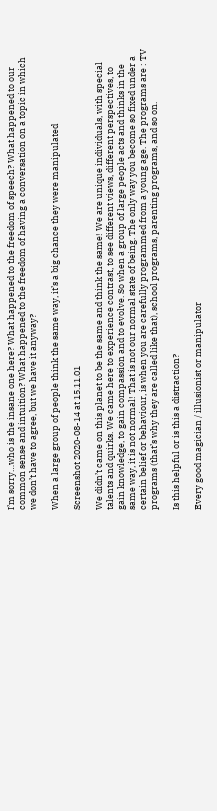I’m sorry…who is the insane one here? What happened to the freedom of speech? What happened to our common sense and intuition? What happened to the freedom of having a conversation on a topic in which we don’t have to agree, but we have it anyway?

When a large group of people think the same way, it’s a big chance they were manipulated

Screenshot 2020-08-14 at 15.11.01

We didn’t came on this planet to be the same and think the same! We are unique individuals, with special talents and quirks. We came here to experience contrast, to see different views, different perspectives, to gain knowledge, to gain compassion and to evolve. So when a group of large people acts and thinks in the same way, it is not normal! That is not our normal state of being. The only way you become so fixed under a certain belief or behaviour, is when you are carefully programmed from a young age. The programs are : TV programs (that’s why they are called like that), school programs, parenting programs, and so on.

Is this helpful or is this a distraction?

Every good magician / illusionist or manipulator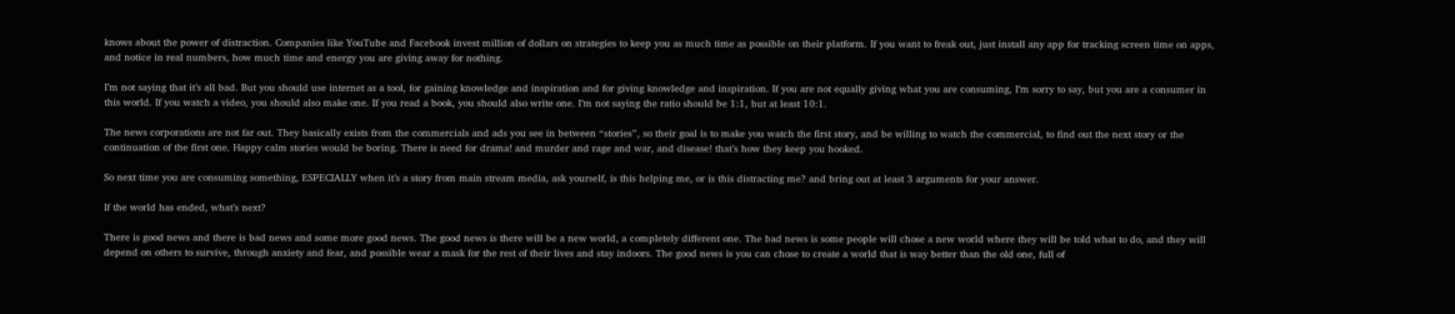knows about the power of distraction. Companies like YouTube and Facebook invest million of dollars on strategies to keep you as much time as possible on their platform. If you want to freak out, just install any app for tracking screen time on apps, and notice in real numbers, how much time and energy you are giving away for nothing.

I’m not saying that it’s all bad. But you should use internet as a tool, for gaining knowledge and inspiration and for giving knowledge and inspiration. If you are not equally giving what you are consuming, I’m sorry to say, but you are a consumer in this world. If you watch a video, you should also make one. If you read a book, you should also write one. I’m not saying the ratio should be 1:1, but at least 10:1.

The news corporations are not far out. They basically exists from the commercials and ads you see in between “stories”, so their goal is to make you watch the first story, and be willing to watch the commercial, to find out the next story or the continuation of the first one. Happy calm stories would be boring. There is need for drama! and murder and rage and war, and disease! that’s how they keep you hooked.

So next time you are consuming something, ESPECIALLY when it’s a story from main stream media, ask yourself, is this helping me, or is this distracting me? and bring out at least 3 arguments for your answer.

If the world has ended, what’s next?

There is good news and there is bad news and some more good news. The good news is there will be a new world, a completely different one. The bad news is some people will chose a new world where they will be told what to do, and they will depend on others to survive, through anxiety and fear, and possible wear a mask for the rest of their lives and stay indoors. The good news is you can chose to create a world that is way better than the old one, full of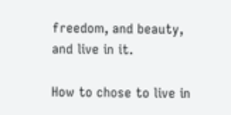freedom, and beauty, and live in it.

How to chose to live in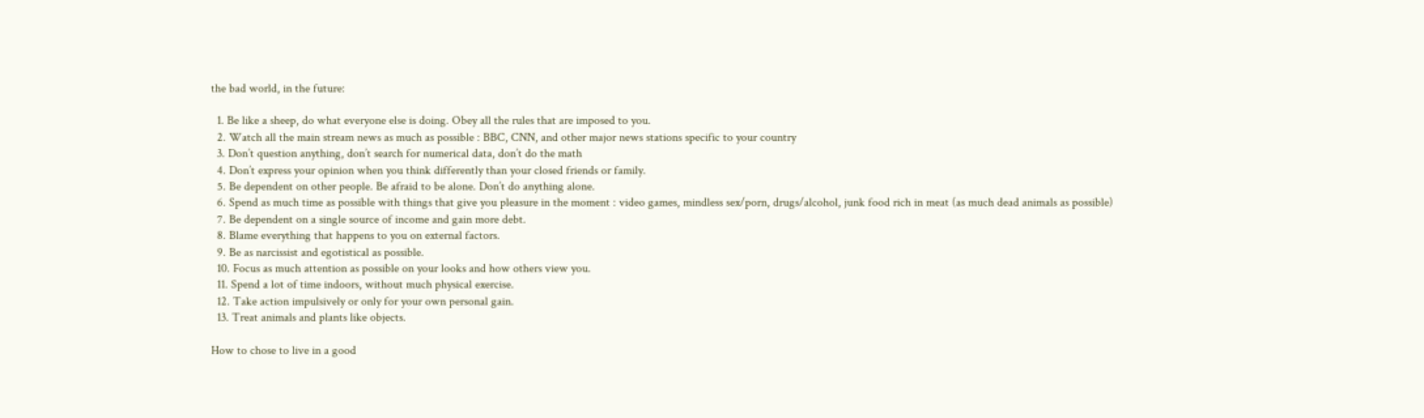the bad world, in the future:

  1. Be like a sheep, do what everyone else is doing. Obey all the rules that are imposed to you.
  2. Watch all the main stream news as much as possible : BBC, CNN, and other major news stations specific to your country
  3. Don’t question anything, don’t search for numerical data, don’t do the math
  4. Don’t express your opinion when you think differently than your closed friends or family.
  5. Be dependent on other people. Be afraid to be alone. Don’t do anything alone.
  6. Spend as much time as possible with things that give you pleasure in the moment : video games, mindless sex/porn, drugs/alcohol, junk food rich in meat (as much dead animals as possible)
  7. Be dependent on a single source of income and gain more debt.
  8. Blame everything that happens to you on external factors.
  9. Be as narcissist and egotistical as possible.
  10. Focus as much attention as possible on your looks and how others view you.
  11. Spend a lot of time indoors, without much physical exercise.
  12. Take action impulsively or only for your own personal gain.
  13. Treat animals and plants like objects.

How to chose to live in a good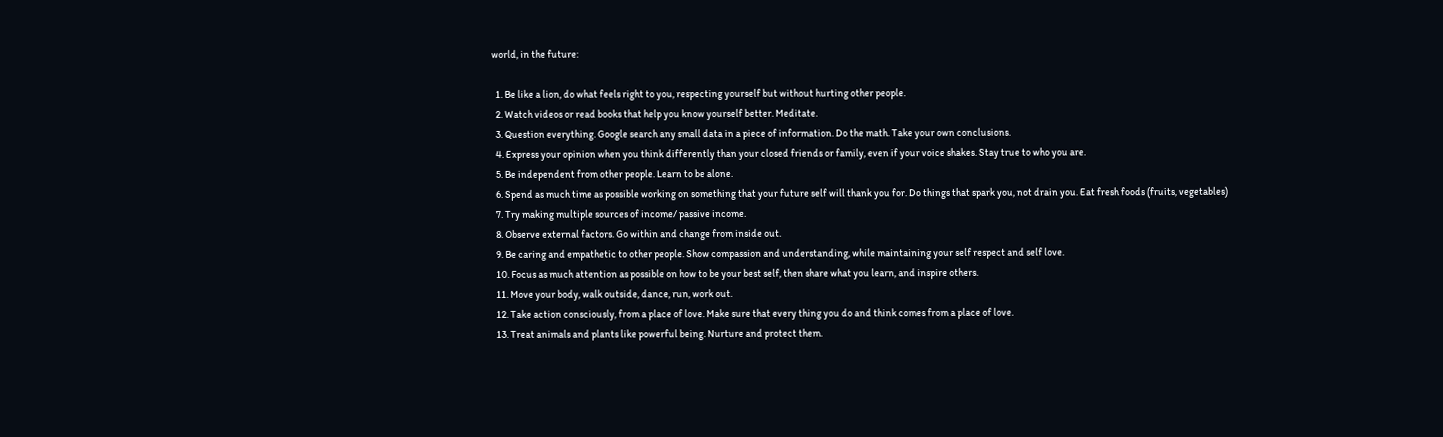world, in the future:

  1. Be like a lion, do what feels right to you, respecting yourself but without hurting other people.
  2. Watch videos or read books that help you know yourself better. Meditate.
  3. Question everything. Google search any small data in a piece of information. Do the math. Take your own conclusions.
  4. Express your opinion when you think differently than your closed friends or family, even if your voice shakes. Stay true to who you are.
  5. Be independent from other people. Learn to be alone.
  6. Spend as much time as possible working on something that your future self will thank you for. Do things that spark you, not drain you. Eat fresh foods (fruits, vegetables)
  7. Try making multiple sources of income/ passive income.
  8. Observe external factors. Go within and change from inside out.
  9. Be caring and empathetic to other people. Show compassion and understanding, while maintaining your self respect and self love.
  10. Focus as much attention as possible on how to be your best self, then share what you learn, and inspire others.
  11. Move your body, walk outside, dance, run, work out.
  12. Take action consciously, from a place of love. Make sure that every thing you do and think comes from a place of love.
  13. Treat animals and plants like powerful being. Nurture and protect them.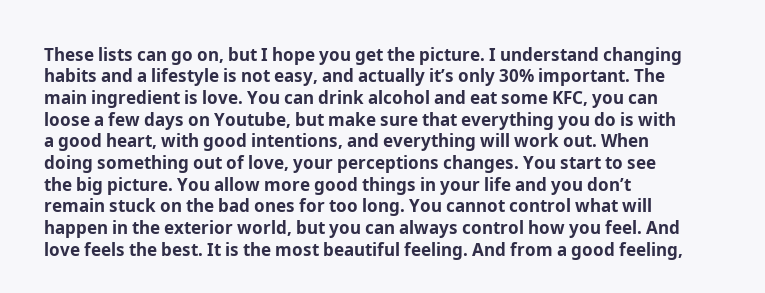These lists can go on, but I hope you get the picture. I understand changing habits and a lifestyle is not easy, and actually it’s only 30% important. The main ingredient is love. You can drink alcohol and eat some KFC, you can loose a few days on Youtube, but make sure that everything you do is with a good heart, with good intentions, and everything will work out. When doing something out of love, your perceptions changes. You start to see the big picture. You allow more good things in your life and you don’t remain stuck on the bad ones for too long. You cannot control what will happen in the exterior world, but you can always control how you feel. And love feels the best. It is the most beautiful feeling. And from a good feeling,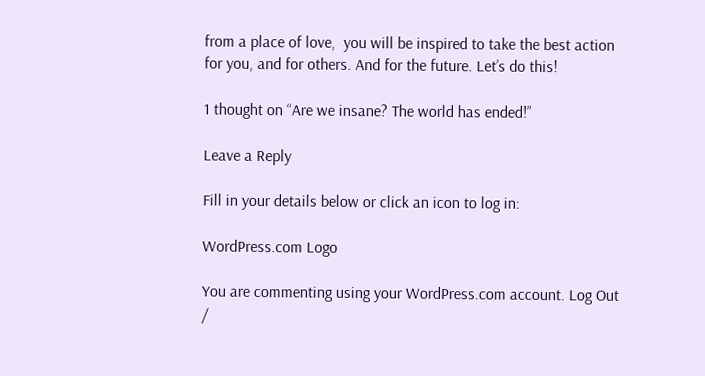from a place of love,  you will be inspired to take the best action for you, and for others. And for the future. Let’s do this!

1 thought on “Are we insane? The world has ended!”

Leave a Reply

Fill in your details below or click an icon to log in:

WordPress.com Logo

You are commenting using your WordPress.com account. Log Out /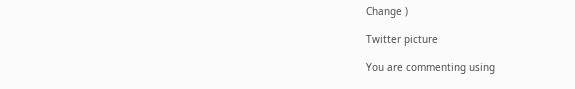Change )

Twitter picture

You are commenting using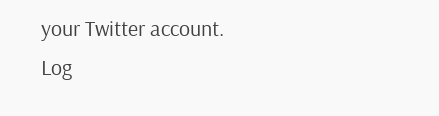your Twitter account. Log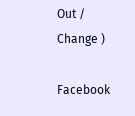Out /  Change )

Facebook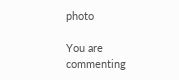photo

You are commenting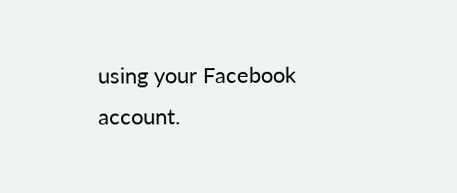using your Facebook account.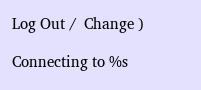Log Out /  Change )

Connecting to %s